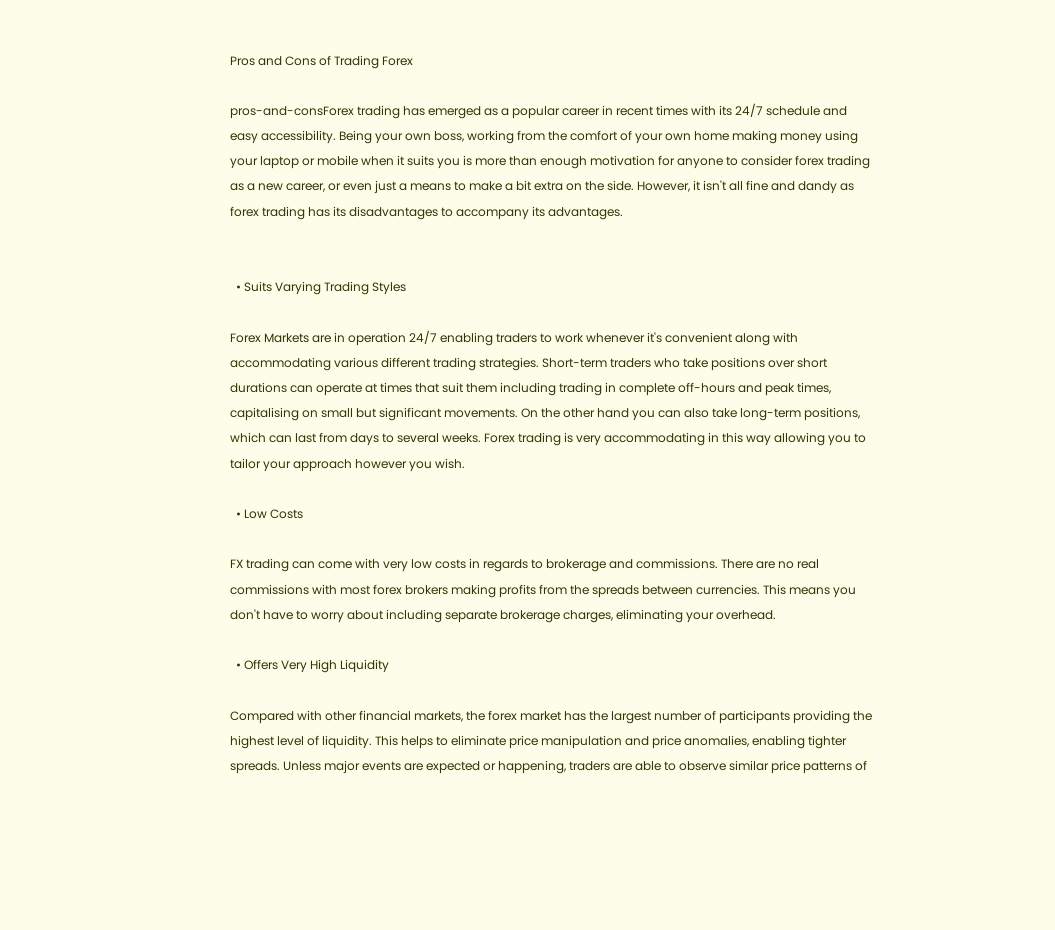Pros and Cons of Trading Forex

pros-and-consForex trading has emerged as a popular career in recent times with its 24/7 schedule and easy accessibility. Being your own boss, working from the comfort of your own home making money using your laptop or mobile when it suits you is more than enough motivation for anyone to consider forex trading as a new career, or even just a means to make a bit extra on the side. However, it isn't all fine and dandy as forex trading has its disadvantages to accompany its advantages.


  • Suits Varying Trading Styles

Forex Markets are in operation 24/7 enabling traders to work whenever it's convenient along with accommodating various different trading strategies. Short-term traders who take positions over short durations can operate at times that suit them including trading in complete off-hours and peak times, capitalising on small but significant movements. On the other hand you can also take long-term positions, which can last from days to several weeks. Forex trading is very accommodating in this way allowing you to tailor your approach however you wish.

  • Low Costs

FX trading can come with very low costs in regards to brokerage and commissions. There are no real commissions with most forex brokers making profits from the spreads between currencies. This means you don't have to worry about including separate brokerage charges, eliminating your overhead.

  • Offers Very High Liquidity

Compared with other financial markets, the forex market has the largest number of participants providing the highest level of liquidity. This helps to eliminate price manipulation and price anomalies, enabling tighter spreads. Unless major events are expected or happening, traders are able to observe similar price patterns of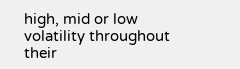high, mid or low volatility throughout their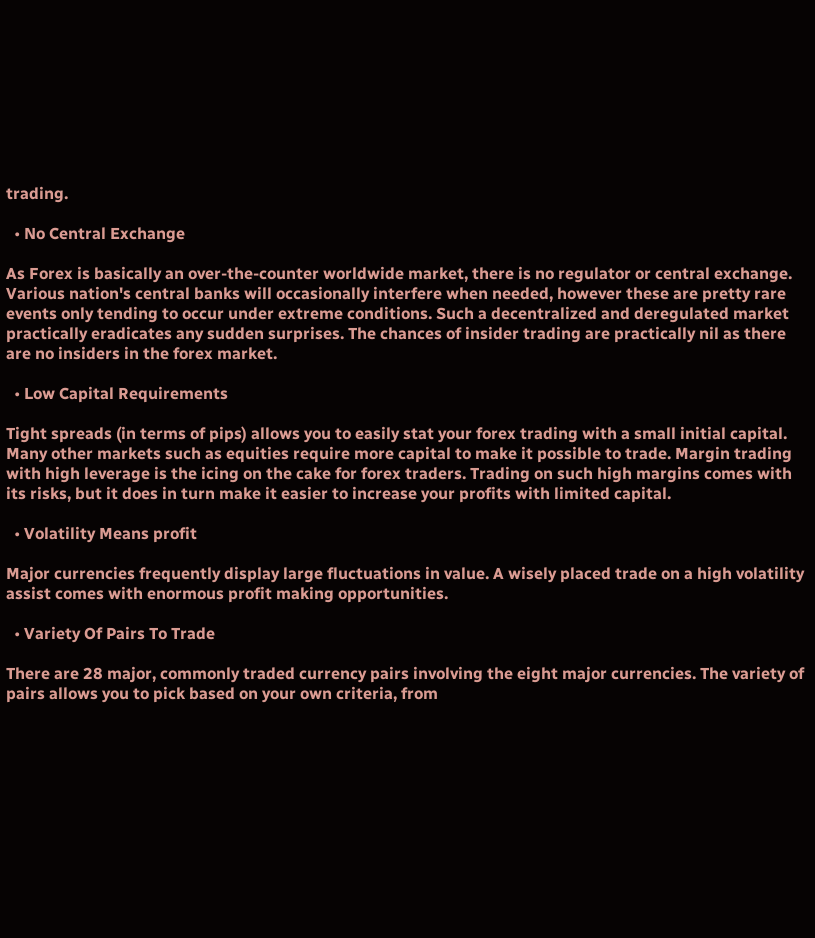trading.

  • No Central Exchange

As Forex is basically an over-the-counter worldwide market, there is no regulator or central exchange. Various nation's central banks will occasionally interfere when needed, however these are pretty rare events only tending to occur under extreme conditions. Such a decentralized and deregulated market practically eradicates any sudden surprises. The chances of insider trading are practically nil as there are no insiders in the forex market.

  • Low Capital Requirements

Tight spreads (in terms of pips) allows you to easily stat your forex trading with a small initial capital. Many other markets such as equities require more capital to make it possible to trade. Margin trading with high leverage is the icing on the cake for forex traders. Trading on such high margins comes with its risks, but it does in turn make it easier to increase your profits with limited capital.

  • Volatility Means profit

Major currencies frequently display large fluctuations in value. A wisely placed trade on a high volatility assist comes with enormous profit making opportunities.

  • Variety Of Pairs To Trade

There are 28 major, commonly traded currency pairs involving the eight major currencies. The variety of pairs allows you to pick based on your own criteria, from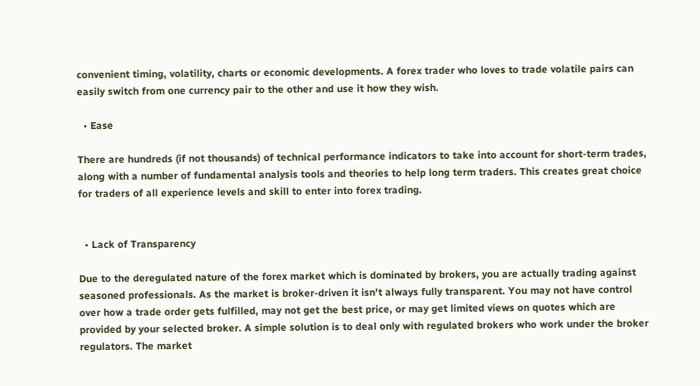convenient timing, volatility, charts or economic developments. A forex trader who loves to trade volatile pairs can easily switch from one currency pair to the other and use it how they wish.

  • Ease

There are hundreds (if not thousands) of technical performance indicators to take into account for short-term trades, along with a number of fundamental analysis tools and theories to help long term traders. This creates great choice for traders of all experience levels and skill to enter into forex trading.


  • Lack of Transparency

Due to the deregulated nature of the forex market which is dominated by brokers, you are actually trading against seasoned professionals. As the market is broker-driven it isn't always fully transparent. You may not have control over how a trade order gets fulfilled, may not get the best price, or may get limited views on quotes which are provided by your selected broker. A simple solution is to deal only with regulated brokers who work under the broker regulators. The market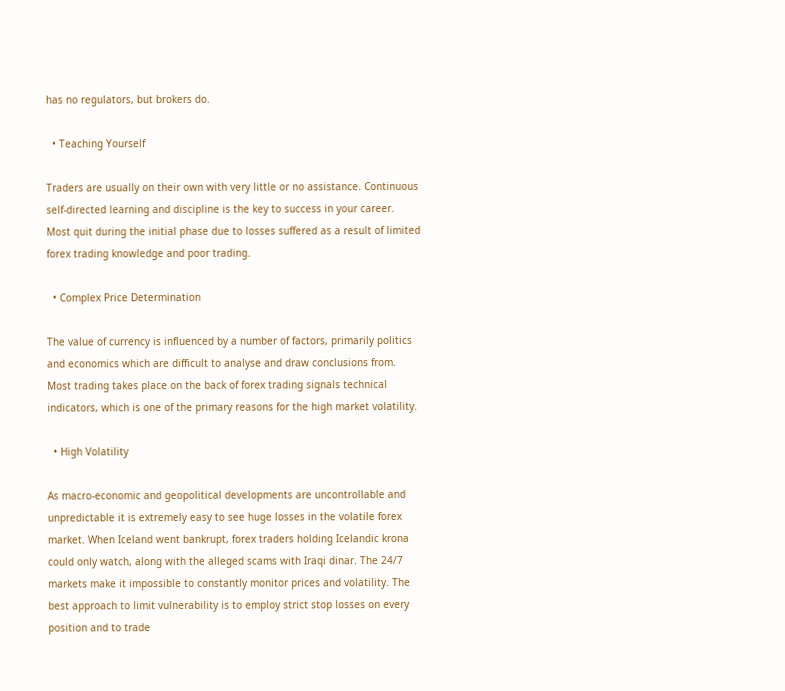has no regulators, but brokers do.

  • Teaching Yourself

Traders are usually on their own with very little or no assistance. Continuous self-directed learning and discipline is the key to success in your career. Most quit during the initial phase due to losses suffered as a result of limited forex trading knowledge and poor trading.

  • Complex Price Determination

The value of currency is influenced by a number of factors, primarily politics and economics which are difficult to analyse and draw conclusions from. Most trading takes place on the back of forex trading signals technical indicators, which is one of the primary reasons for the high market volatility.

  • High Volatility

As macro-economic and geopolitical developments are uncontrollable and unpredictable it is extremely easy to see huge losses in the volatile forex market. When Iceland went bankrupt, forex traders holding Icelandic krona could only watch, along with the alleged scams with Iraqi dinar. The 24/7 markets make it impossible to constantly monitor prices and volatility. The best approach to limit vulnerability is to employ strict stop losses on every position and to trade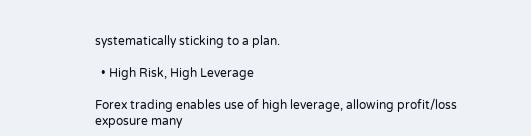systematically sticking to a plan.

  • High Risk, High Leverage

Forex trading enables use of high leverage, allowing profit/loss exposure many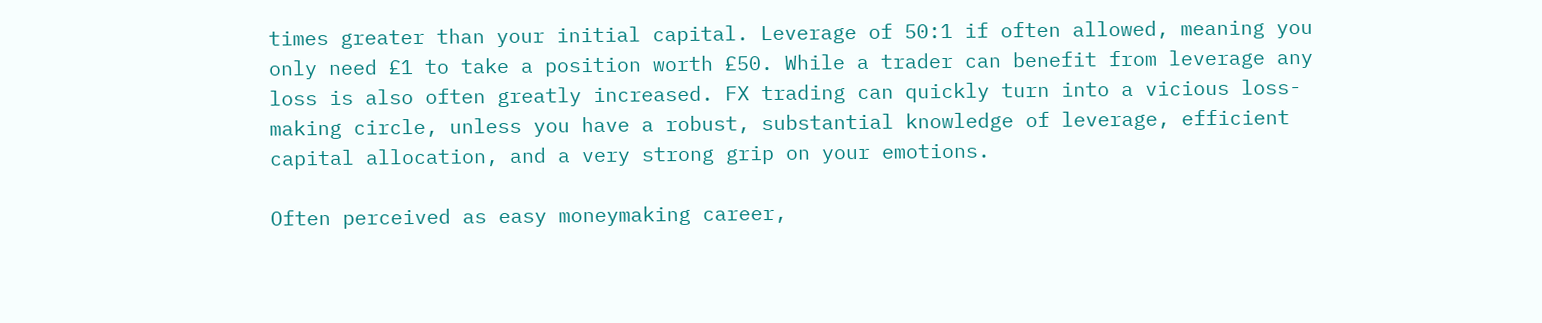times greater than your initial capital. Leverage of 50:1 if often allowed, meaning you only need £1 to take a position worth £50. While a trader can benefit from leverage any loss is also often greatly increased. FX trading can quickly turn into a vicious loss-making circle, unless you have a robust, substantial knowledge of leverage, efficient capital allocation, and a very strong grip on your emotions.

Often perceived as easy moneymaking career,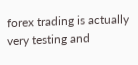forex trading is actually very testing and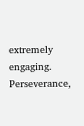extremely engaging. Perseverance,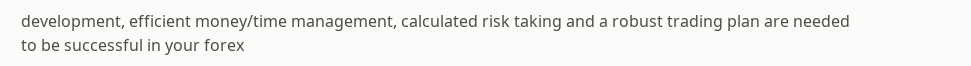development, efficient money/time management, calculated risk taking and a robust trading plan are needed to be successful in your forex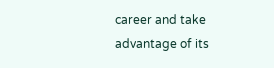career and take advantage of its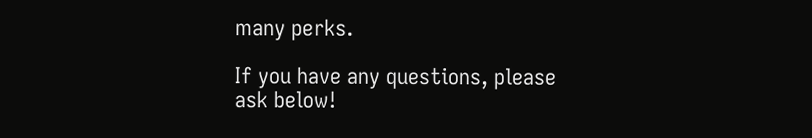many perks.

If you have any questions, please ask below!